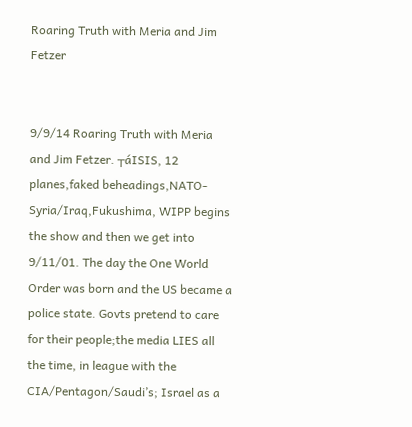Roaring Truth with Meria and Jim Fetzer


9/9/14 Roaring Truth with Meria and Jim Fetzer. ┬áISIS, 12 planes,faked beheadings,NATO-Syria/Iraq,Fukushima, WIPP begins the show and then we get into 9/11/01. The day the One World Order was born and the US became a police state. Govts pretend to care for their people;the media LIES all the time, in league with the CIA/Pentagon/Saudi’s; Israel as a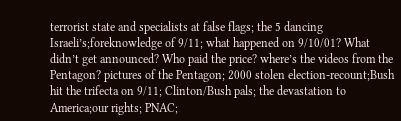terrorist state and specialists at false flags; the 5 dancing Israeli’s;foreknowledge of 9/11; what happened on 9/10/01? What didn’t get announced? Who paid the price? where’s the videos from the Pentagon? pictures of the Pentagon; 2000 stolen election-recount;Bush hit the trifecta on 9/11; Clinton/Bush pals; the devastation to America;our rights; PNAC;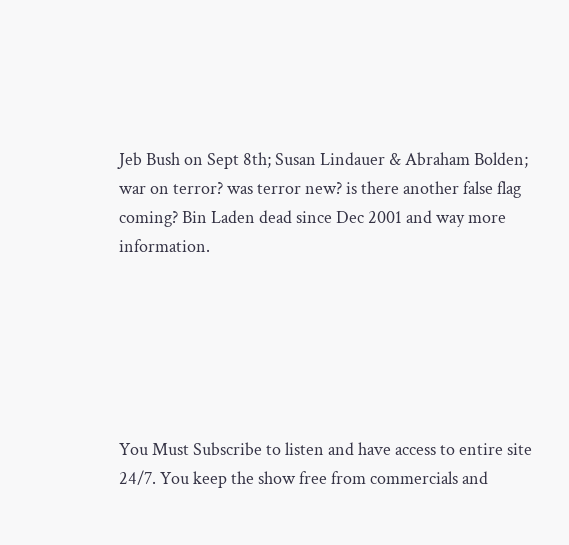Jeb Bush on Sept 8th; Susan Lindauer & Abraham Bolden; war on terror? was terror new? is there another false flag coming? Bin Laden dead since Dec 2001 and way more information.






You Must Subscribe to listen and have access to entire site 24/7. You keep the show free from commercials and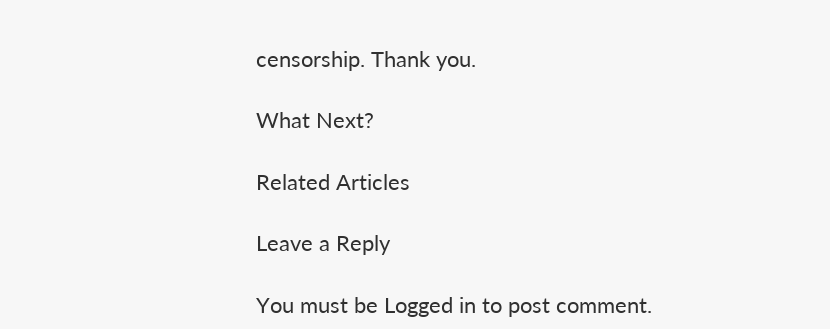censorship. Thank you.

What Next?

Related Articles

Leave a Reply

You must be Logged in to post comment.